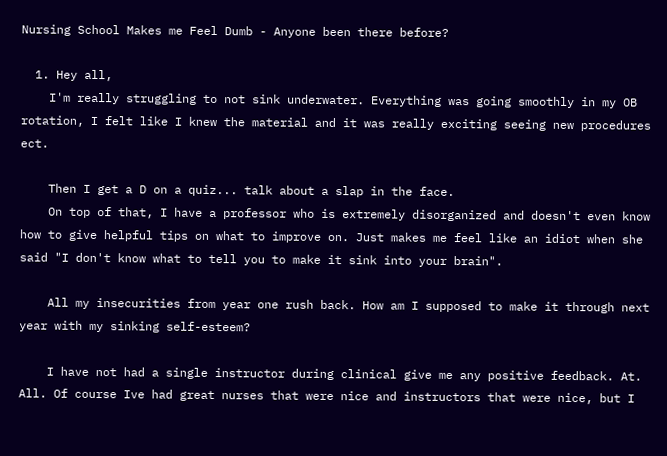Nursing School Makes me Feel Dumb - Anyone been there before?

  1. Hey all,
    I'm really struggling to not sink underwater. Everything was going smoothly in my OB rotation, I felt like I knew the material and it was really exciting seeing new procedures ect.

    Then I get a D on a quiz... talk about a slap in the face.
    On top of that, I have a professor who is extremely disorganized and doesn't even know how to give helpful tips on what to improve on. Just makes me feel like an idiot when she said "I don't know what to tell you to make it sink into your brain".

    All my insecurities from year one rush back. How am I supposed to make it through next year with my sinking self-esteem?

    I have not had a single instructor during clinical give me any positive feedback. At. All. Of course Ive had great nurses that were nice and instructors that were nice, but I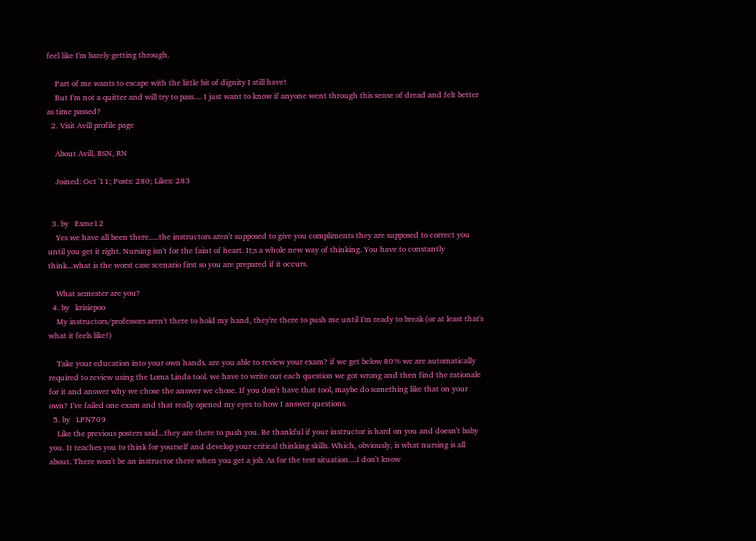feel like I'm barely getting through.

    Part of me wants to escape with the little bit of dignity I still have!
    But I'm not a quitter and will try to pass.... I just want to know if anyone went through this sense of dread and felt better as time passed?
  2. Visit Avill profile page

    About Avill, BSN, RN

    Joined: Oct '11; Posts: 280; Likes: 283


  3. by   Esme12
    Yes we have all been there.....the instructors aren't supposed to give you compliments they are supposed to correct you until you get it right. Nursing isn't for the faint of heart. It;s a whole new way of thinking. You have to constantly think...what is the worst case scenario first so you are prepared if it occurs.

    What semester are you?
  4. by   krisiepoo
    My instructors/professors aren't there to hold my hand, they're there to push me until I'm ready to break (or at least that's what it feels like!)

    Take your education into your own hands. are you able to review your exam? if we get below 80% we are automatically required to review using the Loma Linda tool. we have to write out each question we got wrong and then find the rationale for it and answer why we chose the answer we chose. If you don't have that tool, maybe do something like that on your own? I've failed one exam and that really opened my eyes to how I answer questions.
  5. by   LPN709
    Like the previous posters said...they are there to push you. Be thankful if your instructor is hard on you and doesn't baby you. It teaches you to think for yourself and develop your critical thinking skills. Which, obviously, is what nursing is all about. There won't be an instructor there when you get a job. As for the test situation....I don't know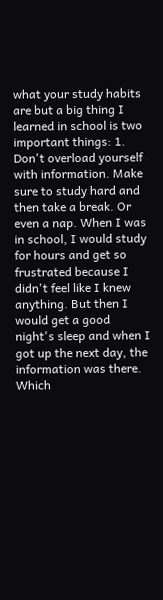what your study habits are but a big thing I learned in school is two important things: 1. Don't overload yourself with information. Make sure to study hard and then take a break. Or even a nap. When I was in school, I would study for hours and get so frustrated because I didn't feel like I knew anything. But then I would get a good night's sleep and when I got up the next day, the information was there. Which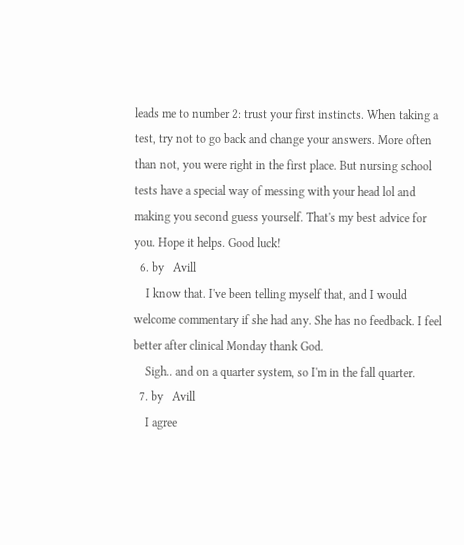leads me to number 2: trust your first instincts. When taking a test, try not to go back and change your answers. More often than not, you were right in the first place. But nursing school tests have a special way of messing with your head lol and making you second guess yourself. That's my best advice for you. Hope it helps. Good luck!
  6. by   Avill
    I know that. I've been telling myself that, and I would welcome commentary if she had any. She has no feedback. I feel better after clinical Monday thank God.
    Sigh.. and on a quarter system, so I'm in the fall quarter.
  7. by   Avill
    I agree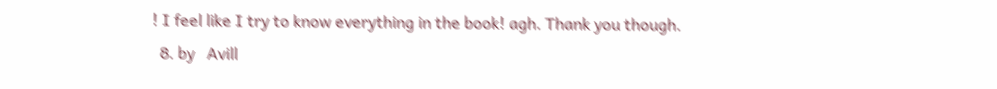! I feel like I try to know everything in the book! agh. Thank you though.
  8. by   Avill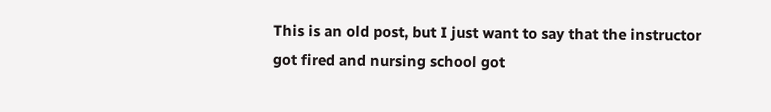This is an old post, but I just want to say that the instructor got fired and nursing school got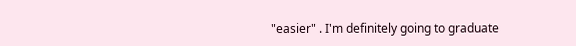"easier" . I'm definitely going to graduate